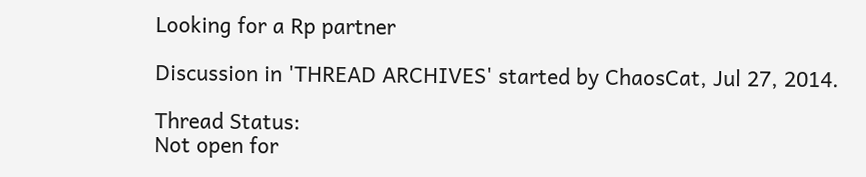Looking for a Rp partner

Discussion in 'THREAD ARCHIVES' started by ChaosCat, Jul 27, 2014.

Thread Status:
Not open for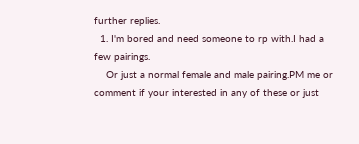further replies.
  1. I'm bored and need someone to rp with.I had a few pairings.
    Or just a normal female and male pairing.PM me or comment if your interested in any of these or just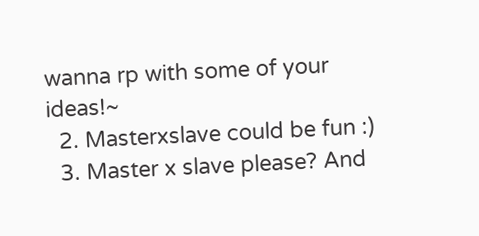wanna rp with some of your ideas!~
  2. Masterxslave could be fun :)
  3. Master x slave please? And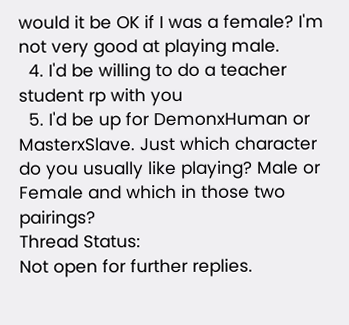would it be OK if I was a female? I'm not very good at playing male.
  4. I'd be willing to do a teacher student rp with you
  5. I'd be up for DemonxHuman or MasterxSlave. Just which character do you usually like playing? Male or Female and which in those two pairings?
Thread Status:
Not open for further replies.